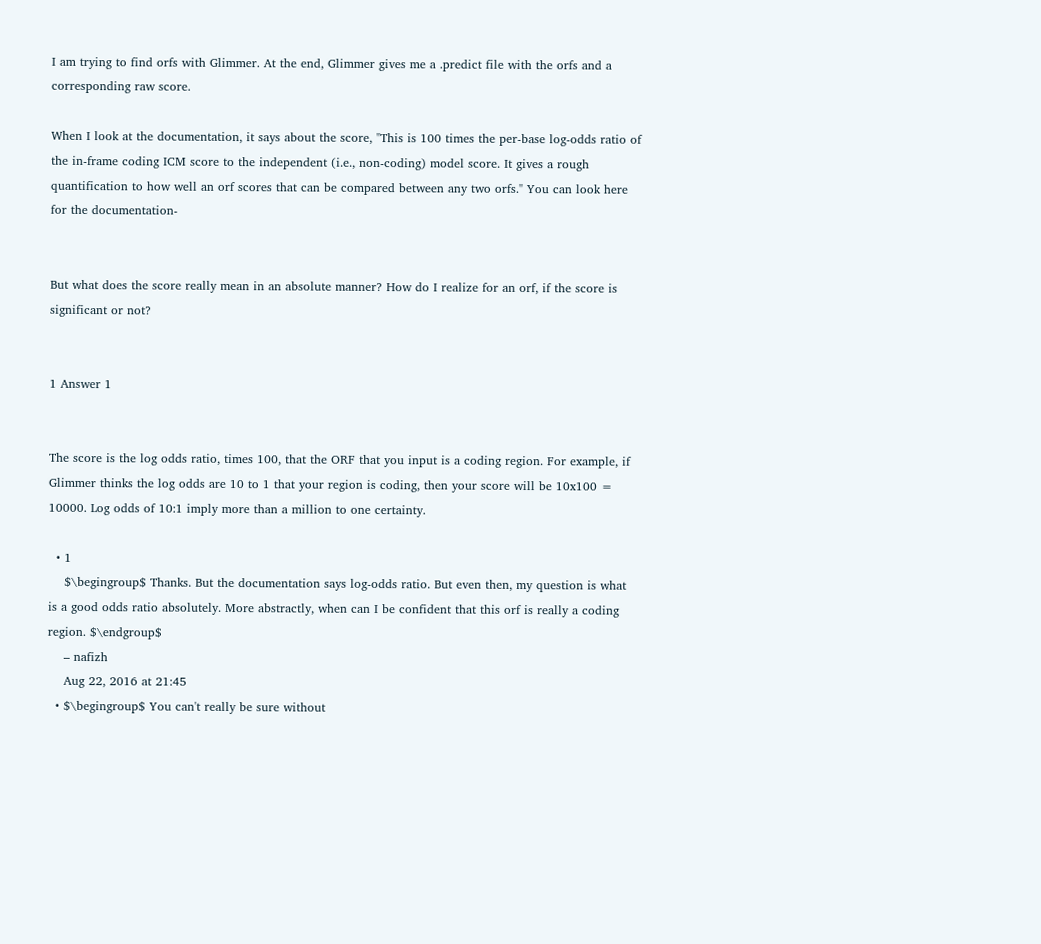I am trying to find orfs with Glimmer. At the end, Glimmer gives me a .predict file with the orfs and a corresponding raw score.

When I look at the documentation, it says about the score, "This is 100 times the per-base log-odds ratio of the in-frame coding ICM score to the independent (i.e., non-coding) model score. It gives a rough quantification to how well an orf scores that can be compared between any two orfs." You can look here for the documentation-


But what does the score really mean in an absolute manner? How do I realize for an orf, if the score is significant or not?


1 Answer 1


The score is the log odds ratio, times 100, that the ORF that you input is a coding region. For example, if Glimmer thinks the log odds are 10 to 1 that your region is coding, then your score will be 10x100 = 10000. Log odds of 10:1 imply more than a million to one certainty.

  • 1
    $\begingroup$ Thanks. But the documentation says log-odds ratio. But even then, my question is what is a good odds ratio absolutely. More abstractly, when can I be confident that this orf is really a coding region. $\endgroup$
    – nafizh
    Aug 22, 2016 at 21:45
  • $\begingroup$ You can't really be sure without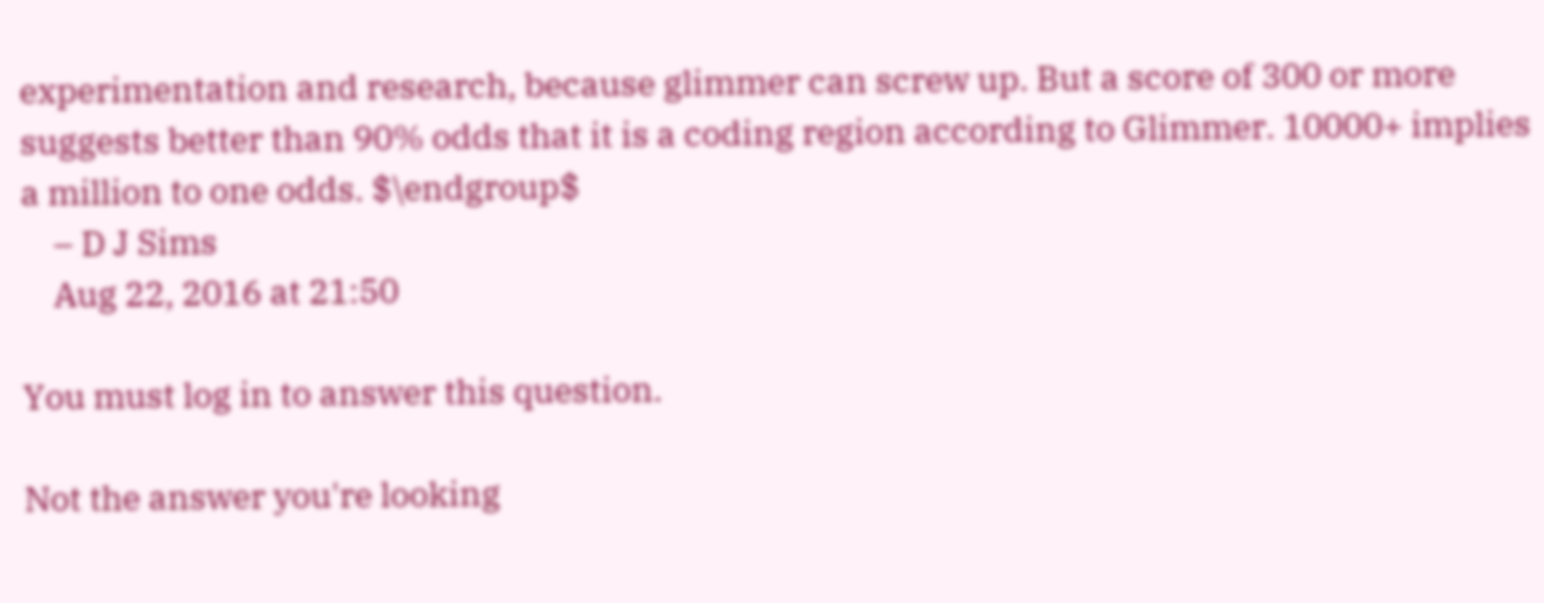experimentation and research, because glimmer can screw up. But a score of 300 or more suggests better than 90% odds that it is a coding region according to Glimmer. 10000+ implies a million to one odds. $\endgroup$
    – D J Sims
    Aug 22, 2016 at 21:50

You must log in to answer this question.

Not the answer you're looking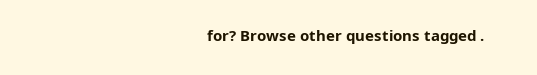for? Browse other questions tagged .